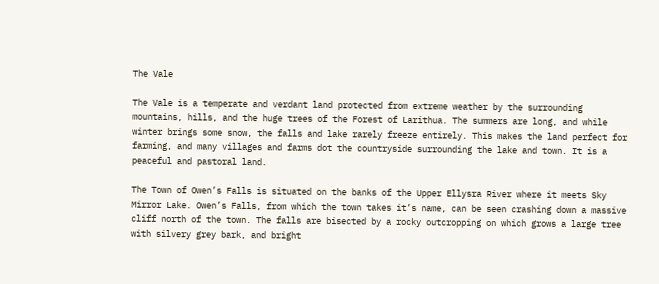The Vale

The Vale is a temperate and verdant land protected from extreme weather by the surrounding mountains, hills, and the huge trees of the Forest of Larithua. The summers are long, and while winter brings some snow, the falls and lake rarely freeze entirely. This makes the land perfect for farming, and many villages and farms dot the countryside surrounding the lake and town. It is a peaceful and pastoral land.

The Town of Owen’s Falls is situated on the banks of the Upper Ellysra River where it meets Sky Mirror Lake. Owen’s Falls, from which the town takes it’s name, can be seen crashing down a massive cliff north of the town. The falls are bisected by a rocky outcropping on which grows a large tree with silvery grey bark, and bright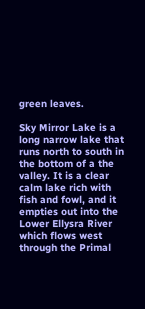green leaves.

Sky Mirror Lake is a long narrow lake that runs north to south in the bottom of a the valley. It is a clear calm lake rich with fish and fowl, and it empties out into the Lower Ellysra River which flows west through the Primal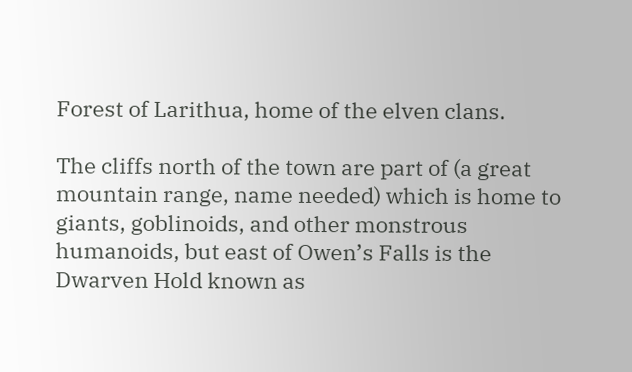Forest of Larithua, home of the elven clans.

The cliffs north of the town are part of (a great mountain range, name needed) which is home to giants, goblinoids, and other monstrous humanoids, but east of Owen’s Falls is the Dwarven Hold known as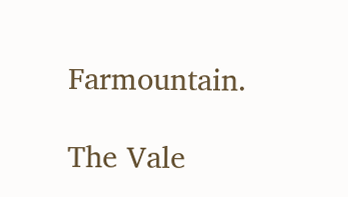Farmountain.

The Vale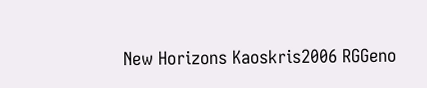New Horizons Kaoskris2006 RGGeno